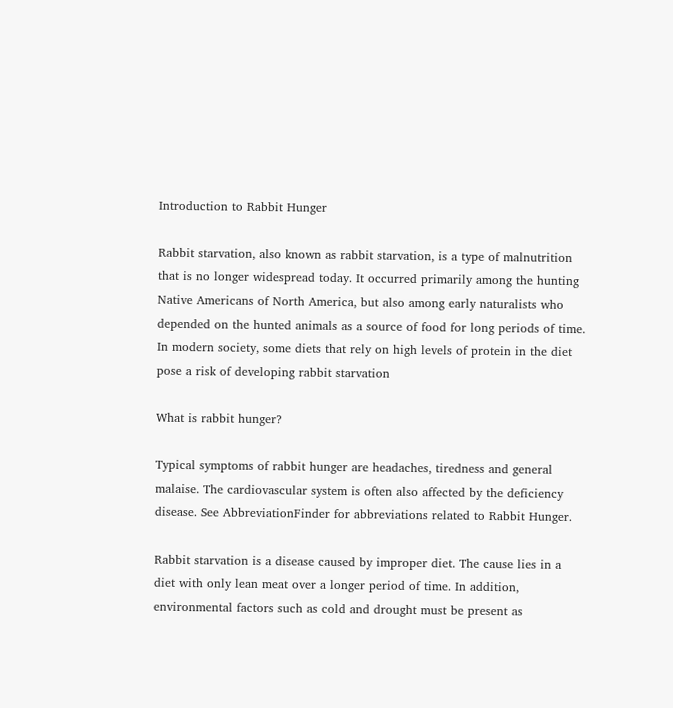Introduction to Rabbit Hunger

Rabbit starvation, also known as rabbit starvation, is a type of malnutrition that is no longer widespread today. It occurred primarily among the hunting Native Americans of North America, but also among early naturalists who depended on the hunted animals as a source of food for long periods of time. In modern society, some diets that rely on high levels of protein in the diet pose a risk of developing rabbit starvation

What is rabbit hunger?

Typical symptoms of rabbit hunger are headaches, tiredness and general malaise. The cardiovascular system is often also affected by the deficiency disease. See AbbreviationFinder for abbreviations related to Rabbit Hunger.

Rabbit starvation is a disease caused by improper diet. The cause lies in a diet with only lean meat over a longer period of time. In addition, environmental factors such as cold and drought must be present as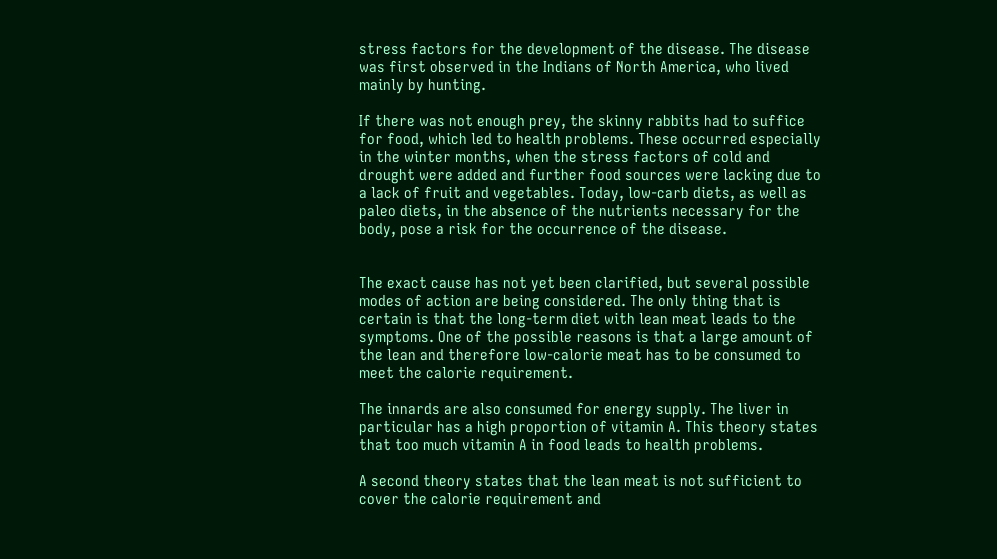stress factors for the development of the disease. The disease was first observed in the Indians of North America, who lived mainly by hunting.

If there was not enough prey, the skinny rabbits had to suffice for food, which led to health problems. These occurred especially in the winter months, when the stress factors of cold and drought were added and further food sources were lacking due to a lack of fruit and vegetables. Today, low-carb diets, as well as paleo diets, in the absence of the nutrients necessary for the body, pose a risk for the occurrence of the disease.


The exact cause has not yet been clarified, but several possible modes of action are being considered. The only thing that is certain is that the long-term diet with lean meat leads to the symptoms. One of the possible reasons is that a large amount of the lean and therefore low-calorie meat has to be consumed to meet the calorie requirement.

The innards are also consumed for energy supply. The liver in particular has a high proportion of vitamin A. This theory states that too much vitamin A in food leads to health problems.

A second theory states that the lean meat is not sufficient to cover the calorie requirement and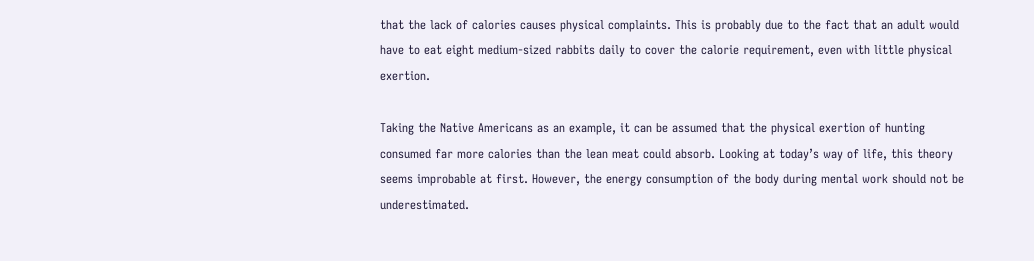that the lack of calories causes physical complaints. This is probably due to the fact that an adult would have to eat eight medium-sized rabbits daily to cover the calorie requirement, even with little physical exertion.

Taking the Native Americans as an example, it can be assumed that the physical exertion of hunting consumed far more calories than the lean meat could absorb. Looking at today’s way of life, this theory seems improbable at first. However, the energy consumption of the body during mental work should not be underestimated.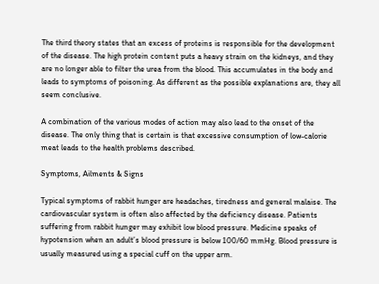The third theory states that an excess of proteins is responsible for the development of the disease. The high protein content puts a heavy strain on the kidneys, and they are no longer able to filter the urea from the blood. This accumulates in the body and leads to symptoms of poisoning. As different as the possible explanations are, they all seem conclusive.

A combination of the various modes of action may also lead to the onset of the disease. The only thing that is certain is that excessive consumption of low-calorie meat leads to the health problems described.

Symptoms, Ailments & Signs

Typical symptoms of rabbit hunger are headaches, tiredness and general malaise. The cardiovascular system is often also affected by the deficiency disease. Patients suffering from rabbit hunger may exhibit low blood pressure. Medicine speaks of hypotension when an adult’s blood pressure is below 100/60 mmHg. Blood pressure is usually measured using a special cuff on the upper arm.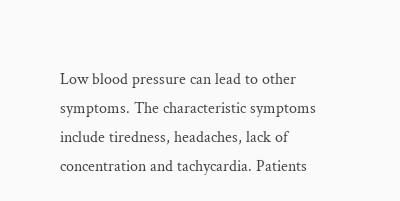Low blood pressure can lead to other symptoms. The characteristic symptoms include tiredness, headaches, lack of concentration and tachycardia. Patients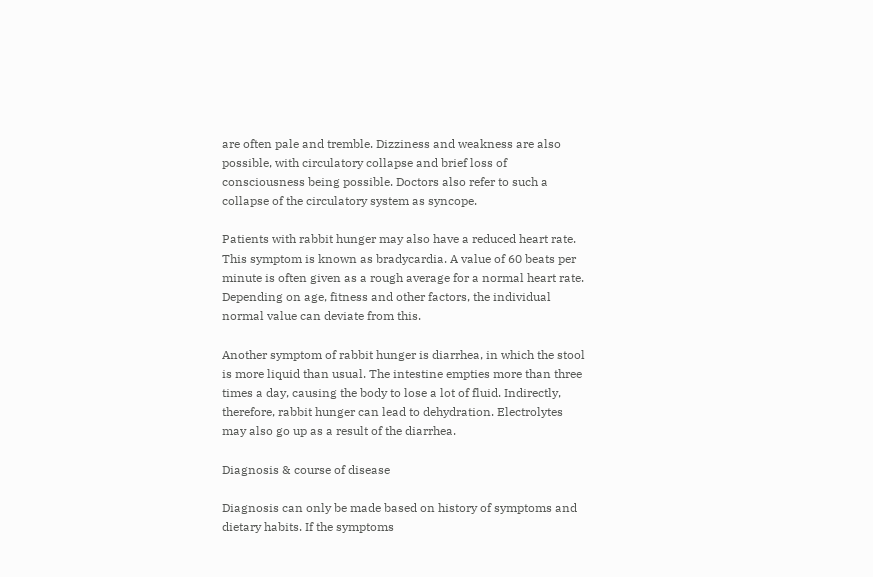are often pale and tremble. Dizziness and weakness are also possible, with circulatory collapse and brief loss of consciousness being possible. Doctors also refer to such a collapse of the circulatory system as syncope.

Patients with rabbit hunger may also have a reduced heart rate. This symptom is known as bradycardia. A value of 60 beats per minute is often given as a rough average for a normal heart rate. Depending on age, fitness and other factors, the individual normal value can deviate from this.

Another symptom of rabbit hunger is diarrhea, in which the stool is more liquid than usual. The intestine empties more than three times a day, causing the body to lose a lot of fluid. Indirectly, therefore, rabbit hunger can lead to dehydration. Electrolytes may also go up as a result of the diarrhea.

Diagnosis & course of disease

Diagnosis can only be made based on history of symptoms and dietary habits. If the symptoms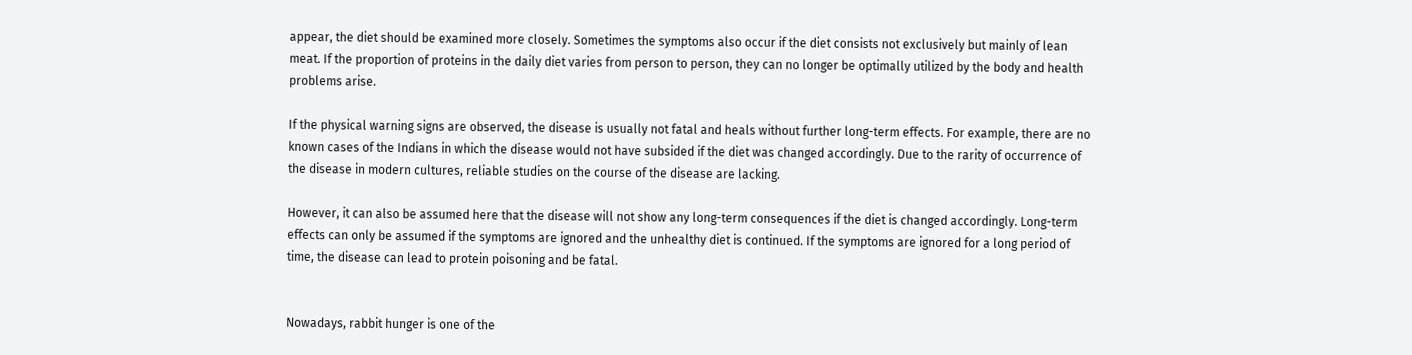appear, the diet should be examined more closely. Sometimes the symptoms also occur if the diet consists not exclusively but mainly of lean meat. If the proportion of proteins in the daily diet varies from person to person, they can no longer be optimally utilized by the body and health problems arise.

If the physical warning signs are observed, the disease is usually not fatal and heals without further long-term effects. For example, there are no known cases of the Indians in which the disease would not have subsided if the diet was changed accordingly. Due to the rarity of occurrence of the disease in modern cultures, reliable studies on the course of the disease are lacking.

However, it can also be assumed here that the disease will not show any long-term consequences if the diet is changed accordingly. Long-term effects can only be assumed if the symptoms are ignored and the unhealthy diet is continued. If the symptoms are ignored for a long period of time, the disease can lead to protein poisoning and be fatal.


Nowadays, rabbit hunger is one of the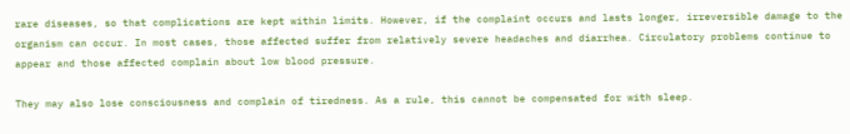rare diseases, so that complications are kept within limits. However, if the complaint occurs and lasts longer, irreversible damage to the organism can occur. In most cases, those affected suffer from relatively severe headaches and diarrhea. Circulatory problems continue to appear and those affected complain about low blood pressure.

They may also lose consciousness and complain of tiredness. As a rule, this cannot be compensated for with sleep.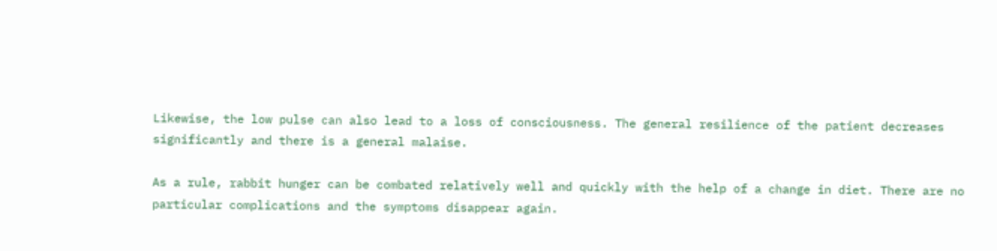Likewise, the low pulse can also lead to a loss of consciousness. The general resilience of the patient decreases significantly and there is a general malaise.

As a rule, rabbit hunger can be combated relatively well and quickly with the help of a change in diet. There are no particular complications and the symptoms disappear again.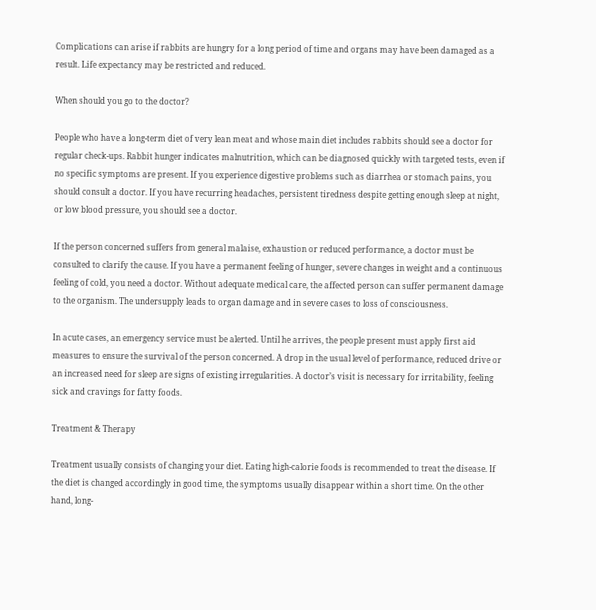Complications can arise if rabbits are hungry for a long period of time and organs may have been damaged as a result. Life expectancy may be restricted and reduced.

When should you go to the doctor?

People who have a long-term diet of very lean meat and whose main diet includes rabbits should see a doctor for regular check-ups. Rabbit hunger indicates malnutrition, which can be diagnosed quickly with targeted tests, even if no specific symptoms are present. If you experience digestive problems such as diarrhea or stomach pains, you should consult a doctor. If you have recurring headaches, persistent tiredness despite getting enough sleep at night, or low blood pressure, you should see a doctor.

If the person concerned suffers from general malaise, exhaustion or reduced performance, a doctor must be consulted to clarify the cause. If you have a permanent feeling of hunger, severe changes in weight and a continuous feeling of cold, you need a doctor. Without adequate medical care, the affected person can suffer permanent damage to the organism. The undersupply leads to organ damage and in severe cases to loss of consciousness.

In acute cases, an emergency service must be alerted. Until he arrives, the people present must apply first aid measures to ensure the survival of the person concerned. A drop in the usual level of performance, reduced drive or an increased need for sleep are signs of existing irregularities. A doctor’s visit is necessary for irritability, feeling sick and cravings for fatty foods.

Treatment & Therapy

Treatment usually consists of changing your diet. Eating high-calorie foods is recommended to treat the disease. If the diet is changed accordingly in good time, the symptoms usually disappear within a short time. On the other hand, long-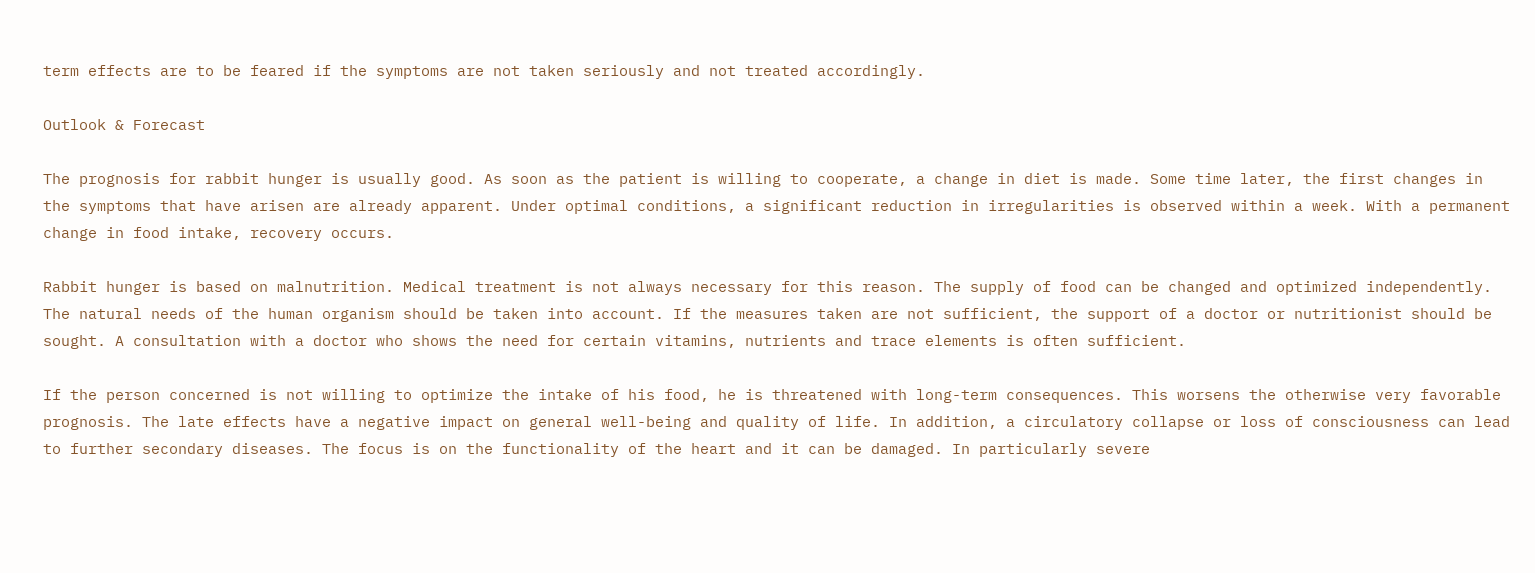term effects are to be feared if the symptoms are not taken seriously and not treated accordingly.

Outlook & Forecast

The prognosis for rabbit hunger is usually good. As soon as the patient is willing to cooperate, a change in diet is made. Some time later, the first changes in the symptoms that have arisen are already apparent. Under optimal conditions, a significant reduction in irregularities is observed within a week. With a permanent change in food intake, recovery occurs.

Rabbit hunger is based on malnutrition. Medical treatment is not always necessary for this reason. The supply of food can be changed and optimized independently. The natural needs of the human organism should be taken into account. If the measures taken are not sufficient, the support of a doctor or nutritionist should be sought. A consultation with a doctor who shows the need for certain vitamins, nutrients and trace elements is often sufficient.

If the person concerned is not willing to optimize the intake of his food, he is threatened with long-term consequences. This worsens the otherwise very favorable prognosis. The late effects have a negative impact on general well-being and quality of life. In addition, a circulatory collapse or loss of consciousness can lead to further secondary diseases. The focus is on the functionality of the heart and it can be damaged. In particularly severe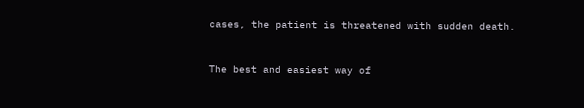cases, the patient is threatened with sudden death.


The best and easiest way of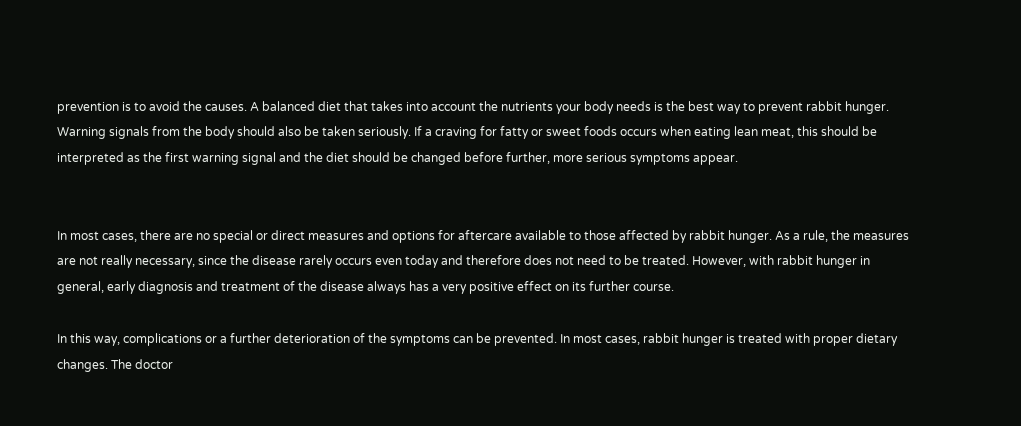prevention is to avoid the causes. A balanced diet that takes into account the nutrients your body needs is the best way to prevent rabbit hunger. Warning signals from the body should also be taken seriously. If a craving for fatty or sweet foods occurs when eating lean meat, this should be interpreted as the first warning signal and the diet should be changed before further, more serious symptoms appear.


In most cases, there are no special or direct measures and options for aftercare available to those affected by rabbit hunger. As a rule, the measures are not really necessary, since the disease rarely occurs even today and therefore does not need to be treated. However, with rabbit hunger in general, early diagnosis and treatment of the disease always has a very positive effect on its further course.

In this way, complications or a further deterioration of the symptoms can be prevented. In most cases, rabbit hunger is treated with proper dietary changes. The doctor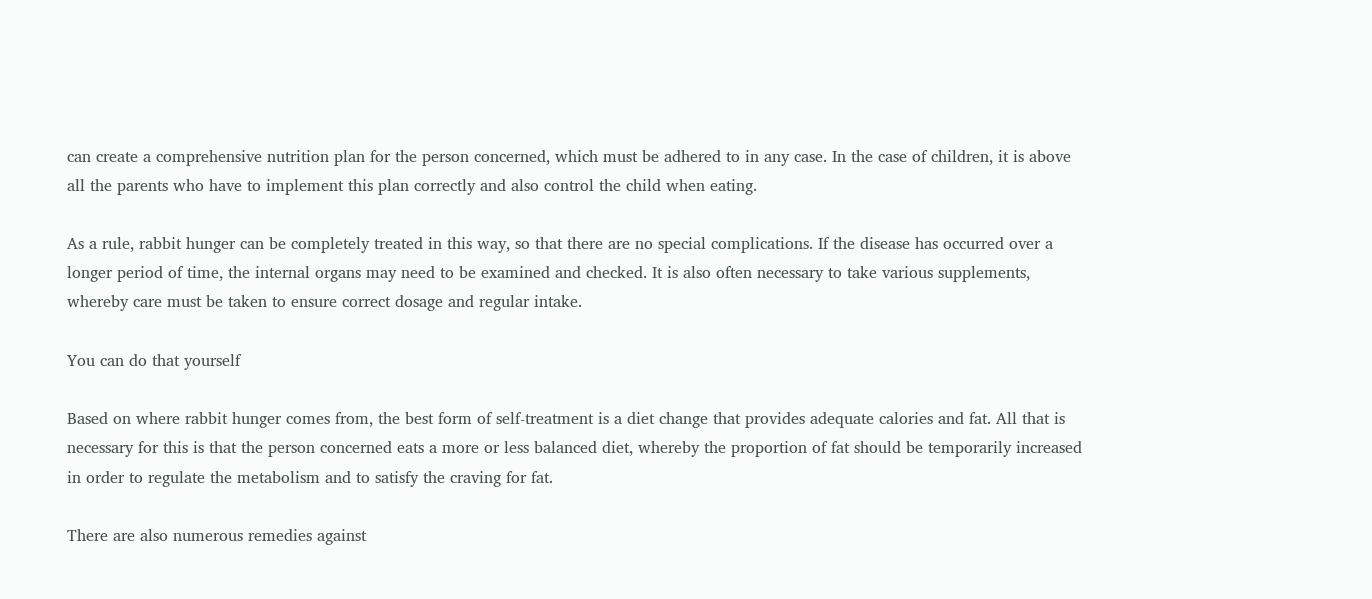can create a comprehensive nutrition plan for the person concerned, which must be adhered to in any case. In the case of children, it is above all the parents who have to implement this plan correctly and also control the child when eating.

As a rule, rabbit hunger can be completely treated in this way, so that there are no special complications. If the disease has occurred over a longer period of time, the internal organs may need to be examined and checked. It is also often necessary to take various supplements, whereby care must be taken to ensure correct dosage and regular intake.

You can do that yourself

Based on where rabbit hunger comes from, the best form of self-treatment is a diet change that provides adequate calories and fat. All that is necessary for this is that the person concerned eats a more or less balanced diet, whereby the proportion of fat should be temporarily increased in order to regulate the metabolism and to satisfy the craving for fat.

There are also numerous remedies against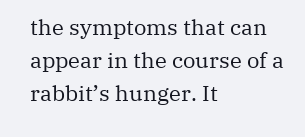the symptoms that can appear in the course of a rabbit’s hunger. It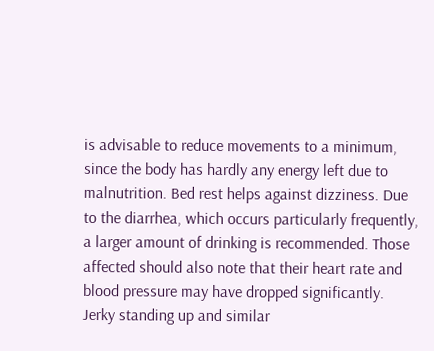is advisable to reduce movements to a minimum, since the body has hardly any energy left due to malnutrition. Bed rest helps against dizziness. Due to the diarrhea, which occurs particularly frequently, a larger amount of drinking is recommended. Those affected should also note that their heart rate and blood pressure may have dropped significantly. Jerky standing up and similar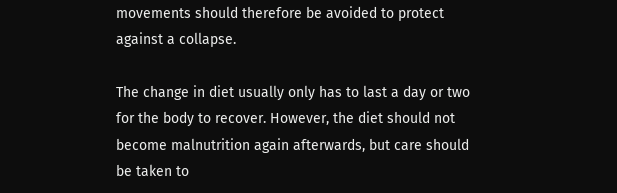movements should therefore be avoided to protect against a collapse.

The change in diet usually only has to last a day or two for the body to recover. However, the diet should not become malnutrition again afterwards, but care should be taken to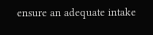ensure an adequate intake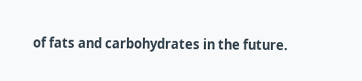of fats and carbohydrates in the future.